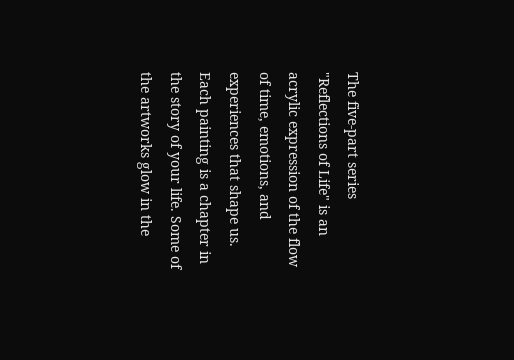The five-part series "Reflections of Life" is an acrylic expression of the flow of time, emotions, and experiences that shape us. Each painting is a chapter in the story of your life. Some of the artworks glow in the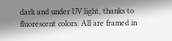dark and under UV light, thanks to fluorescent colors. All are framed in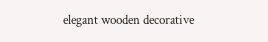elegant wooden decorative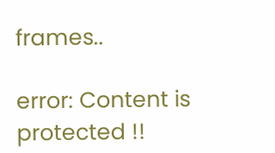frames..

error: Content is protected !!